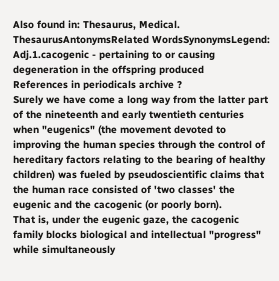Also found in: Thesaurus, Medical.
ThesaurusAntonymsRelated WordsSynonymsLegend:
Adj.1.cacogenic - pertaining to or causing degeneration in the offspring produced
References in periodicals archive ?
Surely we have come a long way from the latter part of the nineteenth and early twentieth centuries when "eugenics" (the movement devoted to improving the human species through the control of hereditary factors relating to the bearing of healthy children) was fueled by pseudoscientific claims that the human race consisted of 'two classes' the eugenic and the cacogenic (or poorly born).
That is, under the eugenic gaze, the cacogenic family blocks biological and intellectual "progress" while simultaneously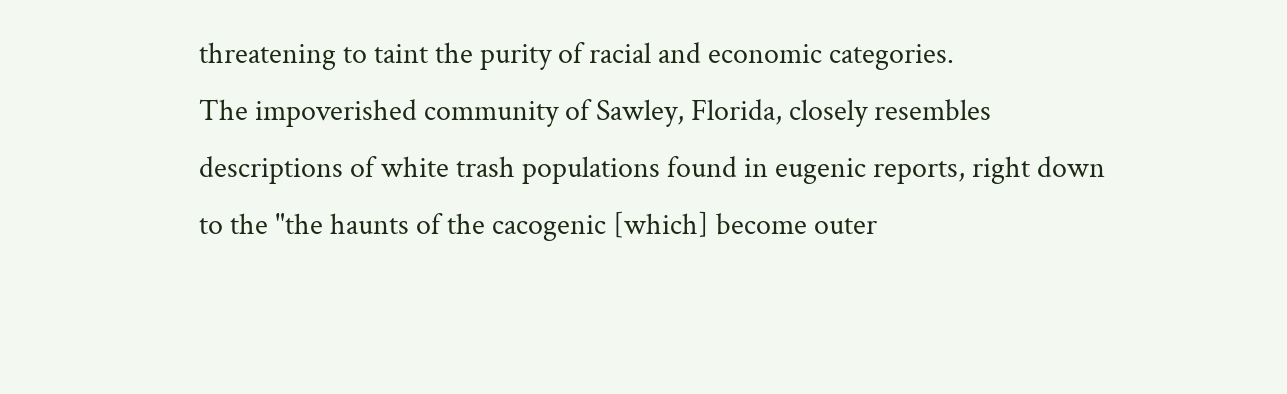threatening to taint the purity of racial and economic categories.
The impoverished community of Sawley, Florida, closely resembles descriptions of white trash populations found in eugenic reports, right down to the "the haunts of the cacogenic [which] become outer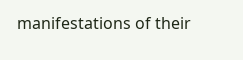manifestations of their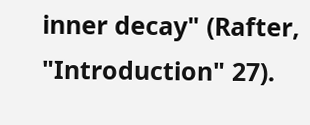inner decay" (Rafter, "Introduction" 27).